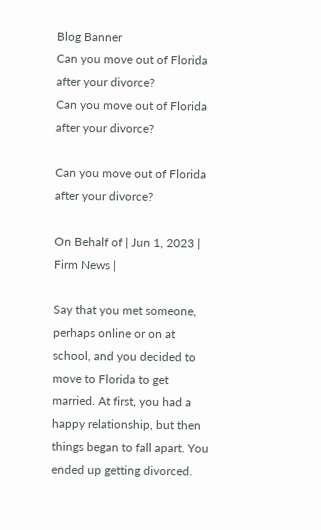Blog Banner
Can you move out of Florida after your divorce?
Can you move out of Florida after your divorce?

Can you move out of Florida after your divorce?

On Behalf of | Jun 1, 2023 | Firm News |

Say that you met someone, perhaps online or on at school, and you decided to move to Florida to get married. At first, you had a happy relationship, but then things began to fall apart. You ended up getting divorced.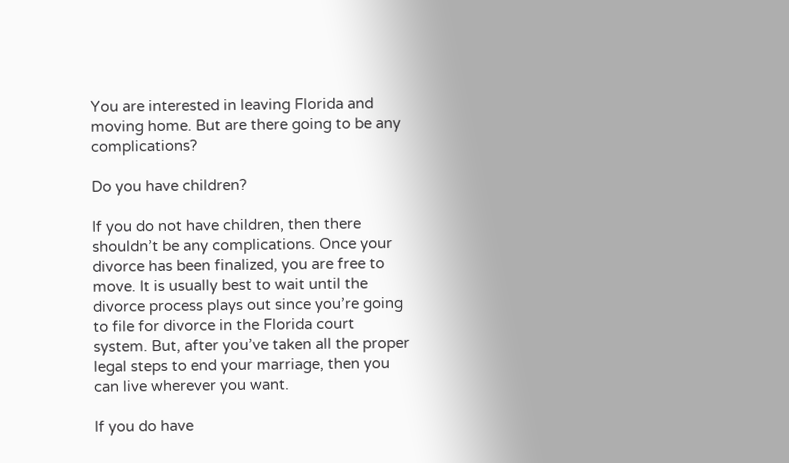You are interested in leaving Florida and moving home. But are there going to be any complications?

Do you have children?

If you do not have children, then there shouldn’t be any complications. Once your divorce has been finalized, you are free to move. It is usually best to wait until the divorce process plays out since you’re going to file for divorce in the Florida court system. But, after you’ve taken all the proper legal steps to end your marriage, then you can live wherever you want.

If you do have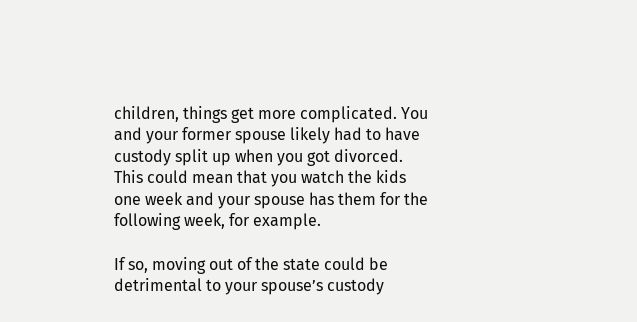children, things get more complicated. You and your former spouse likely had to have custody split up when you got divorced. This could mean that you watch the kids one week and your spouse has them for the following week, for example.

If so, moving out of the state could be detrimental to your spouse’s custody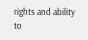rights and ability to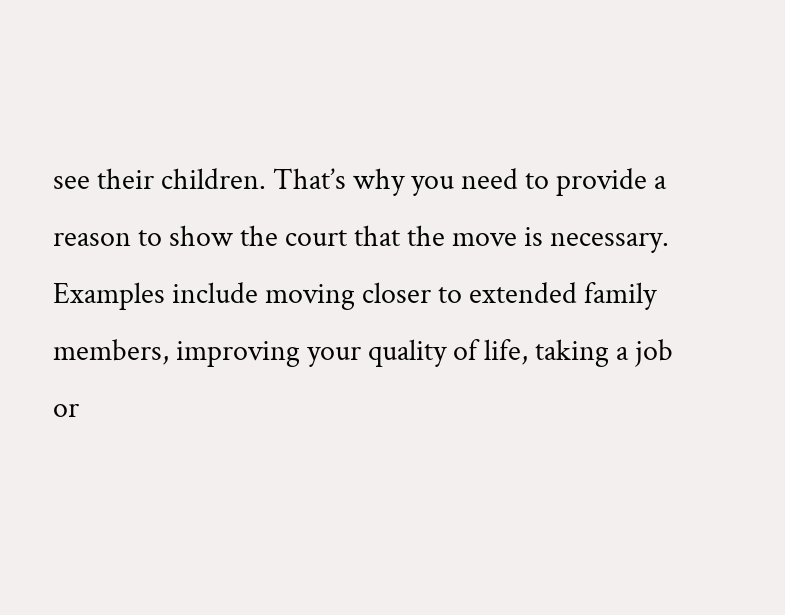see their children. That’s why you need to provide a reason to show the court that the move is necessary. Examples include moving closer to extended family members, improving your quality of life, taking a job or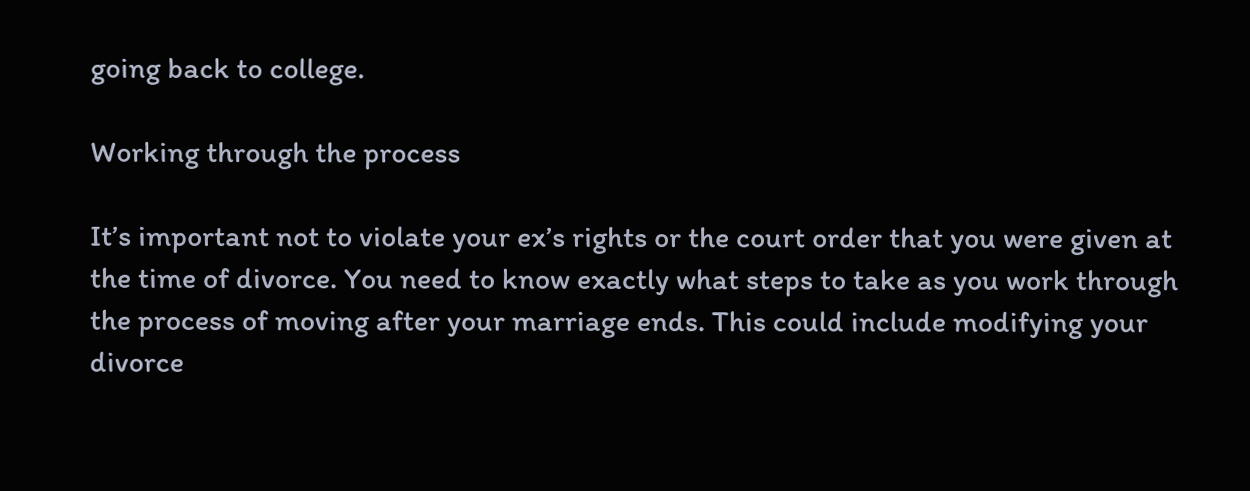going back to college.

Working through the process

It’s important not to violate your ex’s rights or the court order that you were given at the time of divorce. You need to know exactly what steps to take as you work through the process of moving after your marriage ends. This could include modifying your divorce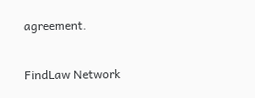agreement.


FindLaw Network